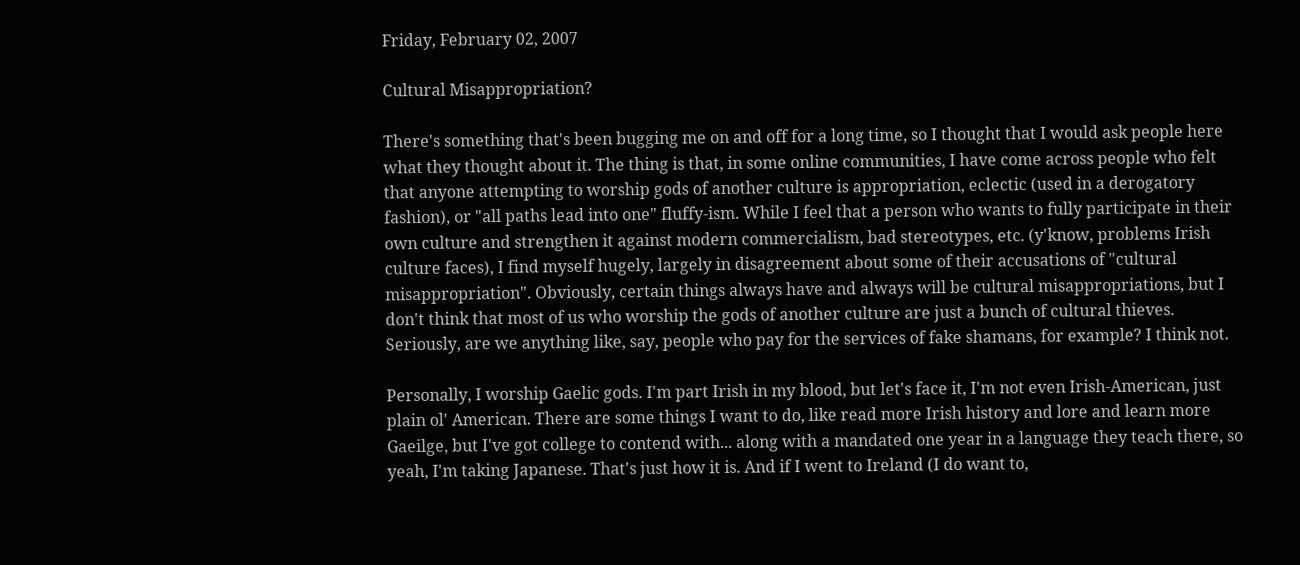Friday, February 02, 2007

Cultural Misappropriation?

There's something that's been bugging me on and off for a long time, so I thought that I would ask people here what they thought about it. The thing is that, in some online communities, I have come across people who felt that anyone attempting to worship gods of another culture is appropriation, eclectic (used in a derogatory fashion), or "all paths lead into one" fluffy-ism. While I feel that a person who wants to fully participate in their own culture and strengthen it against modern commercialism, bad stereotypes, etc. (y'know, problems Irish culture faces), I find myself hugely, largely in disagreement about some of their accusations of "cultural misappropriation". Obviously, certain things always have and always will be cultural misappropriations, but I don't think that most of us who worship the gods of another culture are just a bunch of cultural thieves. Seriously, are we anything like, say, people who pay for the services of fake shamans, for example? I think not.

Personally, I worship Gaelic gods. I'm part Irish in my blood, but let's face it, I'm not even Irish-American, just plain ol' American. There are some things I want to do, like read more Irish history and lore and learn more Gaeilge, but I've got college to contend with... along with a mandated one year in a language they teach there, so yeah, I'm taking Japanese. That's just how it is. And if I went to Ireland (I do want to,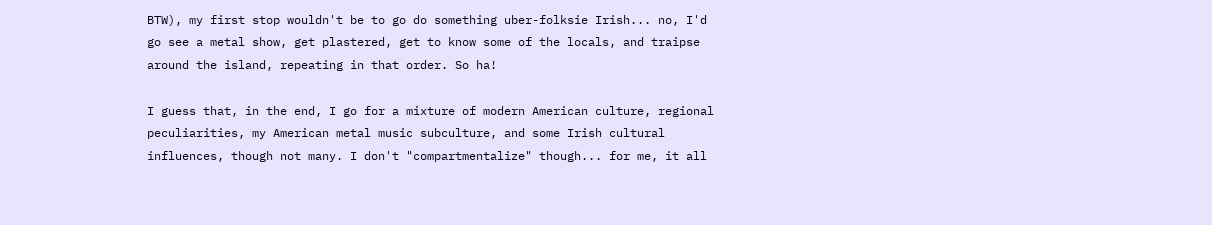BTW), my first stop wouldn't be to go do something uber-folksie Irish... no, I'd go see a metal show, get plastered, get to know some of the locals, and traipse around the island, repeating in that order. So ha!

I guess that, in the end, I go for a mixture of modern American culture, regional peculiarities, my American metal music subculture, and some Irish cultural influences, though not many. I don't "compartmentalize" though... for me, it all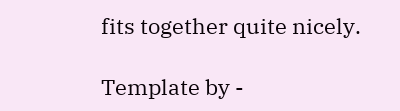fits together quite nicely.

Template by -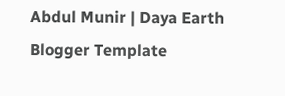Abdul Munir | Daya Earth Blogger Template